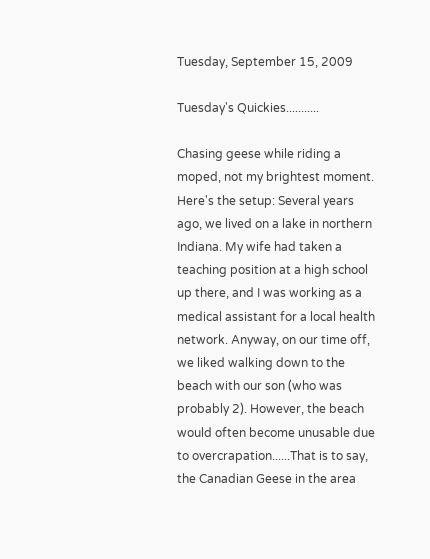Tuesday, September 15, 2009

Tuesday's Quickies...........

Chasing geese while riding a moped, not my brightest moment. Here's the setup: Several years ago, we lived on a lake in northern Indiana. My wife had taken a teaching position at a high school up there, and I was working as a medical assistant for a local health network. Anyway, on our time off, we liked walking down to the beach with our son (who was probably 2). However, the beach would often become unusable due to overcrapation......That is to say, the Canadian Geese in the area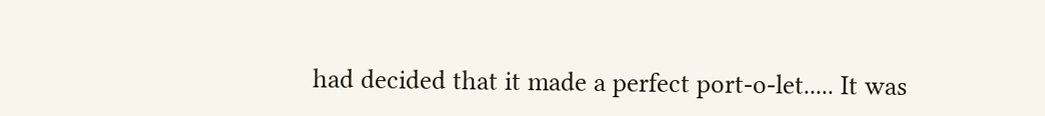had decided that it made a perfect port-o-let..... It was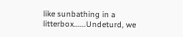like sunbathing in a litterbox......Undeturd, we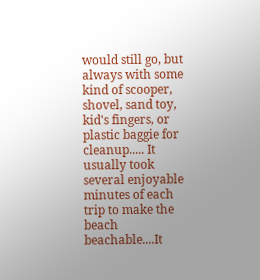would still go, but always with some kind of scooper, shovel, sand toy, kid's fingers, or plastic baggie for cleanup..... It usually took several enjoyable minutes of each trip to make the beach beachable....It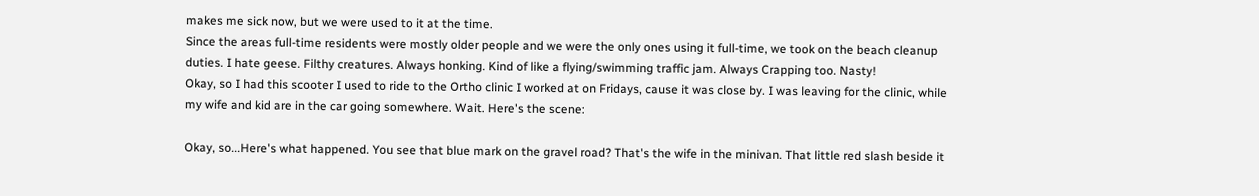makes me sick now, but we were used to it at the time.
Since the areas full-time residents were mostly older people and we were the only ones using it full-time, we took on the beach cleanup duties. I hate geese. Filthy creatures. Always honking. Kind of like a flying/swimming traffic jam. Always Crapping too. Nasty!
Okay, so I had this scooter I used to ride to the Ortho clinic I worked at on Fridays, cause it was close by. I was leaving for the clinic, while my wife and kid are in the car going somewhere. Wait. Here's the scene:

Okay, so...Here's what happened. You see that blue mark on the gravel road? That's the wife in the minivan. That little red slash beside it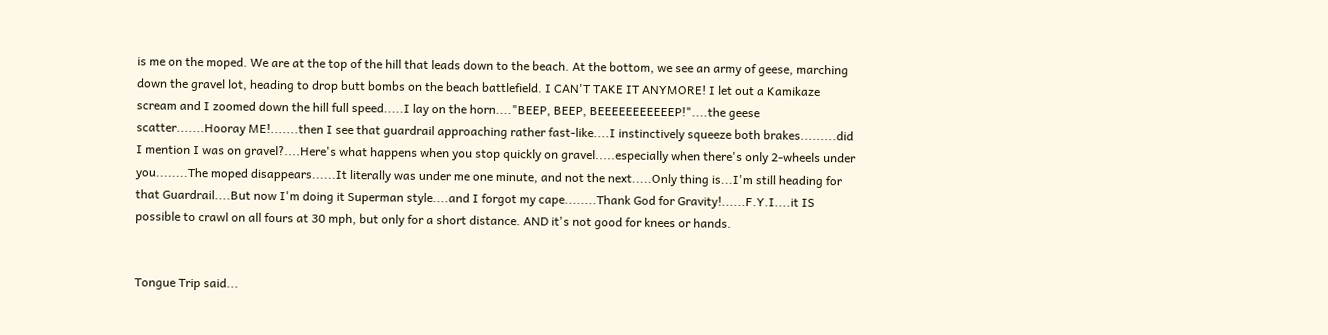is me on the moped. We are at the top of the hill that leads down to the beach. At the bottom, we see an army of geese, marching down the gravel lot, heading to drop butt bombs on the beach battlefield. I CAN'T TAKE IT ANYMORE! I let out a Kamikaze scream and I zoomed down the hill full speed.....I lay on the horn...."BEEP, BEEP, BEEEEEEEEEEEP!"....the geese scatter.......Hooray ME!.......then I see that guardrail approaching rather fast-like....I instinctively squeeze both brakes.........did I mention I was on gravel?....Here's what happens when you stop quickly on gravel.....especially when there's only 2-wheels under you........The moped disappears......It literally was under me one minute, and not the next.....Only thing is...I'm still heading for that Guardrail....But now I'm doing it Superman style....and I forgot my cape........Thank God for Gravity!......F.Y.I....it IS possible to crawl on all fours at 30 mph, but only for a short distance. AND it's not good for knees or hands.


Tongue Trip said...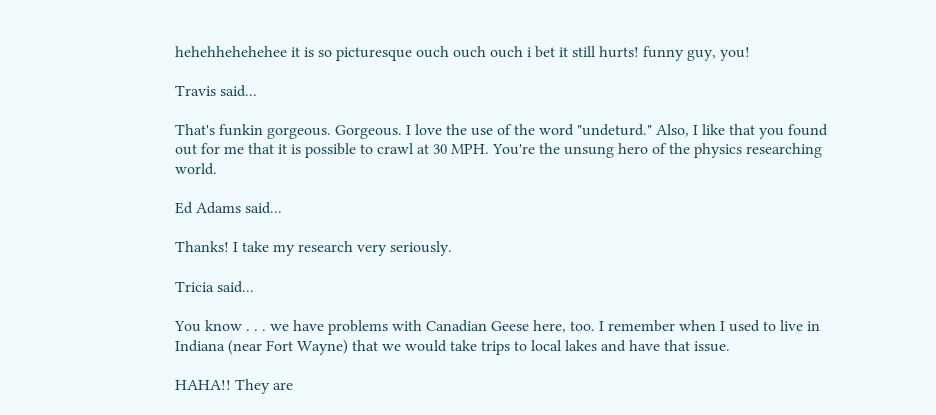hehehhehehehee it is so picturesque ouch ouch ouch i bet it still hurts! funny guy, you!

Travis said...

That's funkin gorgeous. Gorgeous. I love the use of the word "undeturd." Also, I like that you found out for me that it is possible to crawl at 30 MPH. You're the unsung hero of the physics researching world.

Ed Adams said...

Thanks! I take my research very seriously.

Tricia said...

You know . . . we have problems with Canadian Geese here, too. I remember when I used to live in Indiana (near Fort Wayne) that we would take trips to local lakes and have that issue.

HAHA!! They are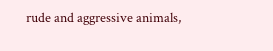rude and aggressive animals,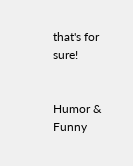that's for sure!


Humor & Funny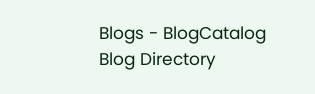Blogs - BlogCatalog Blog Directory